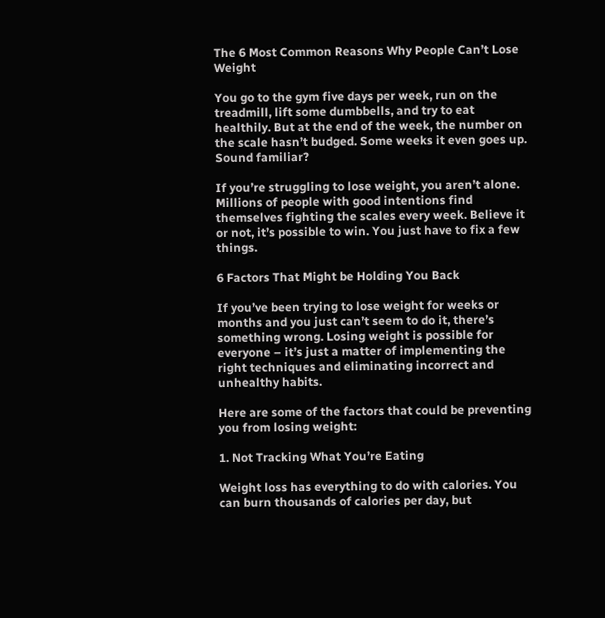The 6 Most Common Reasons Why People Can’t Lose Weight

You go to the gym five days per week, run on the treadmill, lift some dumbbells, and try to eat healthily. But at the end of the week, the number on the scale hasn’t budged. Some weeks it even goes up. Sound familiar?

If you’re struggling to lose weight, you aren’t alone. Millions of people with good intentions find themselves fighting the scales every week. Believe it or not, it’s possible to win. You just have to fix a few things.

6 Factors That Might be Holding You Back

If you’ve been trying to lose weight for weeks or months and you just can’t seem to do it, there’s something wrong. Losing weight is possible for everyone – it’s just a matter of implementing the right techniques and eliminating incorrect and unhealthy habits.

Here are some of the factors that could be preventing you from losing weight:

1. Not Tracking What You’re Eating

Weight loss has everything to do with calories. You can burn thousands of calories per day, but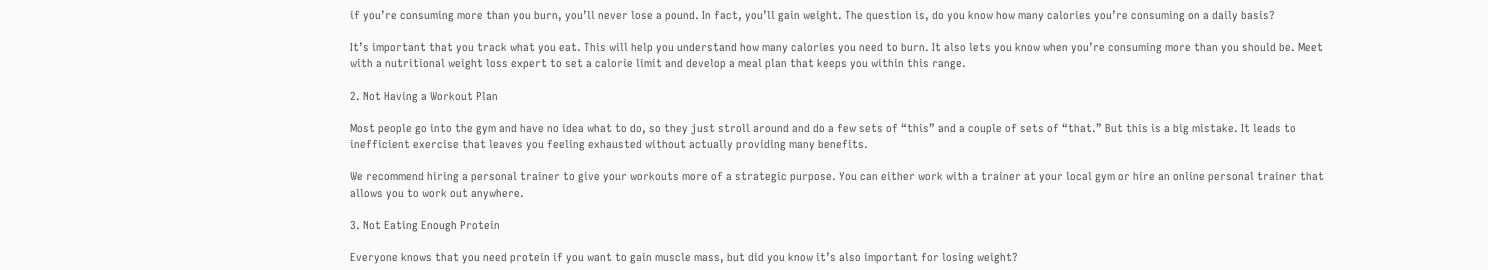if you’re consuming more than you burn, you’ll never lose a pound. In fact, you’ll gain weight. The question is, do you know how many calories you’re consuming on a daily basis?

It’s important that you track what you eat. This will help you understand how many calories you need to burn. It also lets you know when you’re consuming more than you should be. Meet with a nutritional weight loss expert to set a calorie limit and develop a meal plan that keeps you within this range.

2. Not Having a Workout Plan

Most people go into the gym and have no idea what to do, so they just stroll around and do a few sets of “this” and a couple of sets of “that.” But this is a big mistake. It leads to inefficient exercise that leaves you feeling exhausted without actually providing many benefits.

We recommend hiring a personal trainer to give your workouts more of a strategic purpose. You can either work with a trainer at your local gym or hire an online personal trainer that allows you to work out anywhere.

3. Not Eating Enough Protein

Everyone knows that you need protein if you want to gain muscle mass, but did you know it’s also important for losing weight?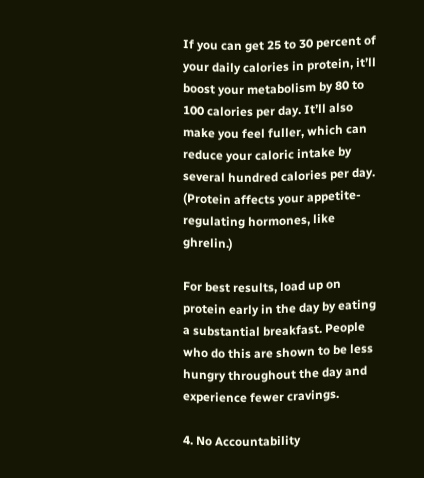If you can get 25 to 30 percent of your daily calories in protein, it’ll boost your metabolism by 80 to 100 calories per day. It’ll also make you feel fuller, which can reduce your caloric intake by several hundred calories per day. (Protein affects your appetite-regulating hormones, like ghrelin.)

For best results, load up on protein early in the day by eating a substantial breakfast. People who do this are shown to be less hungry throughout the day and experience fewer cravings.

4. No Accountability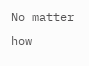No matter how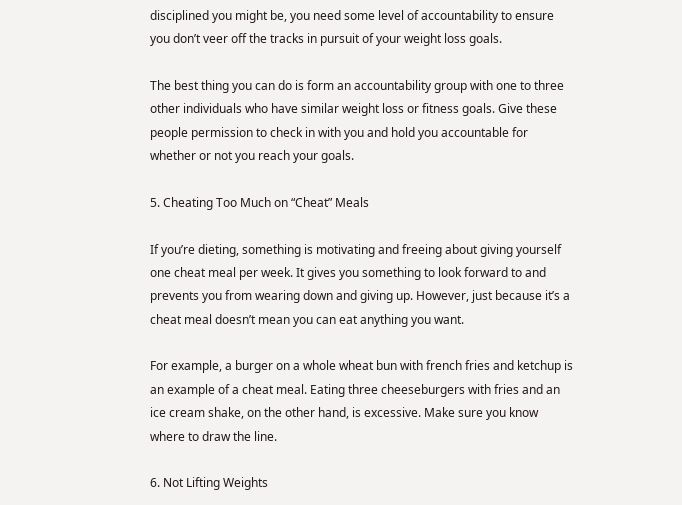disciplined you might be, you need some level of accountability to ensure you don’t veer off the tracks in pursuit of your weight loss goals.

The best thing you can do is form an accountability group with one to three other individuals who have similar weight loss or fitness goals. Give these people permission to check in with you and hold you accountable for whether or not you reach your goals.

5. Cheating Too Much on “Cheat” Meals

If you’re dieting, something is motivating and freeing about giving yourself one cheat meal per week. It gives you something to look forward to and prevents you from wearing down and giving up. However, just because it’s a cheat meal doesn’t mean you can eat anything you want.

For example, a burger on a whole wheat bun with french fries and ketchup is an example of a cheat meal. Eating three cheeseburgers with fries and an ice cream shake, on the other hand, is excessive. Make sure you know where to draw the line.

6. Not Lifting Weights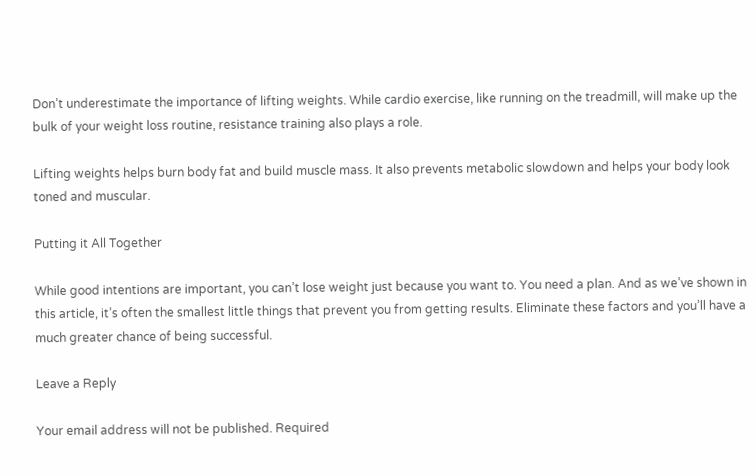Don’t underestimate the importance of lifting weights. While cardio exercise, like running on the treadmill, will make up the bulk of your weight loss routine, resistance training also plays a role.

Lifting weights helps burn body fat and build muscle mass. It also prevents metabolic slowdown and helps your body look toned and muscular.

Putting it All Together

While good intentions are important, you can’t lose weight just because you want to. You need a plan. And as we’ve shown in this article, it’s often the smallest little things that prevent you from getting results. Eliminate these factors and you’ll have a much greater chance of being successful.

Leave a Reply

Your email address will not be published. Required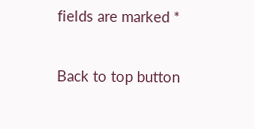fields are marked *

Back to top button